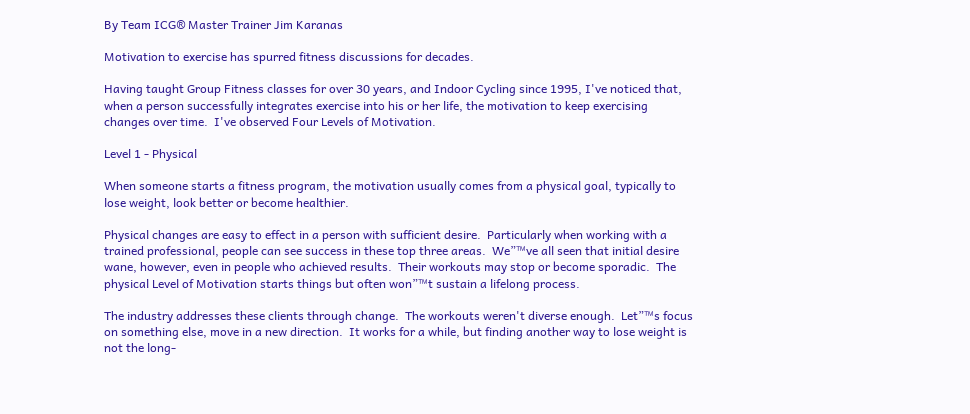By Team ICG® Master Trainer Jim Karanas

Motivation to exercise has spurred fitness discussions for decades.

Having taught Group Fitness classes for over 30 years, and Indoor Cycling since 1995, I've noticed that, when a person successfully integrates exercise into his or her life, the motivation to keep exercising changes over time.  I've observed Four Levels of Motivation.

Level 1 - Physical

When someone starts a fitness program, the motivation usually comes from a physical goal, typically to lose weight, look better or become healthier.

Physical changes are easy to effect in a person with sufficient desire.  Particularly when working with a trained professional, people can see success in these top three areas.  We”™ve all seen that initial desire wane, however, even in people who achieved results.  Their workouts may stop or become sporadic.  The physical Level of Motivation starts things but often won”™t sustain a lifelong process.

The industry addresses these clients through change.  The workouts weren't diverse enough.  Let”™s focus on something else, move in a new direction.  It works for a while, but finding another way to lose weight is not the long-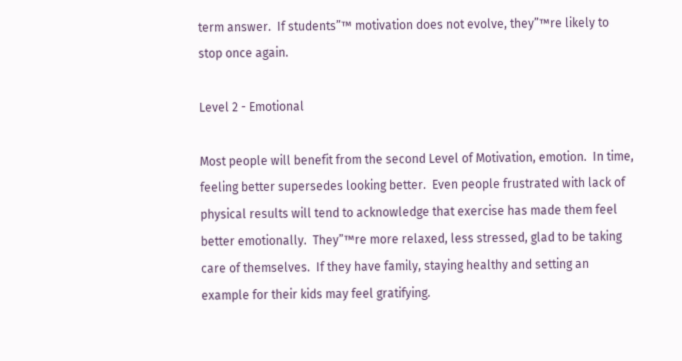term answer.  If students”™ motivation does not evolve, they”™re likely to stop once again.

Level 2 - Emotional

Most people will benefit from the second Level of Motivation, emotion.  In time, feeling better supersedes looking better.  Even people frustrated with lack of physical results will tend to acknowledge that exercise has made them feel better emotionally.  They”™re more relaxed, less stressed, glad to be taking care of themselves.  If they have family, staying healthy and setting an example for their kids may feel gratifying.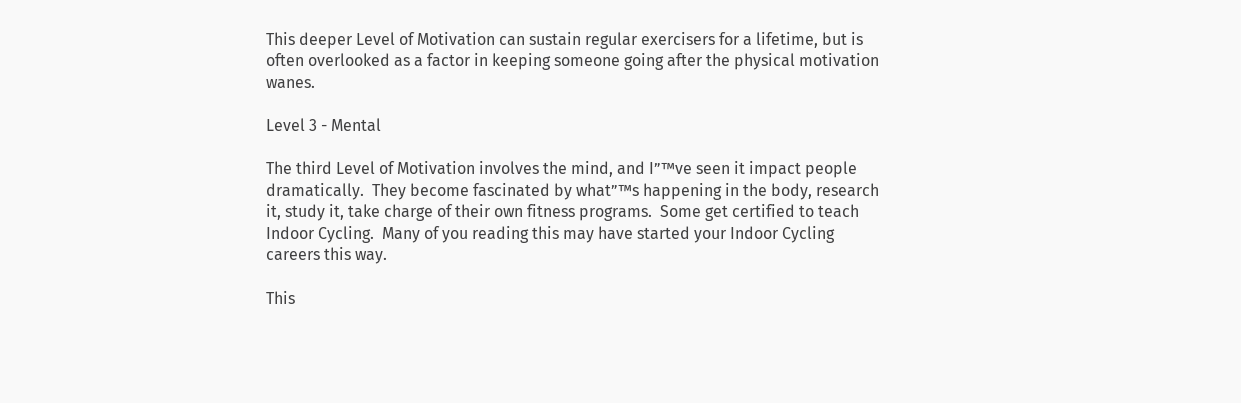This deeper Level of Motivation can sustain regular exercisers for a lifetime, but is often overlooked as a factor in keeping someone going after the physical motivation wanes.

Level 3 - Mental

The third Level of Motivation involves the mind, and I”™ve seen it impact people dramatically.  They become fascinated by what”™s happening in the body, research it, study it, take charge of their own fitness programs.  Some get certified to teach Indoor Cycling.  Many of you reading this may have started your Indoor Cycling careers this way.

This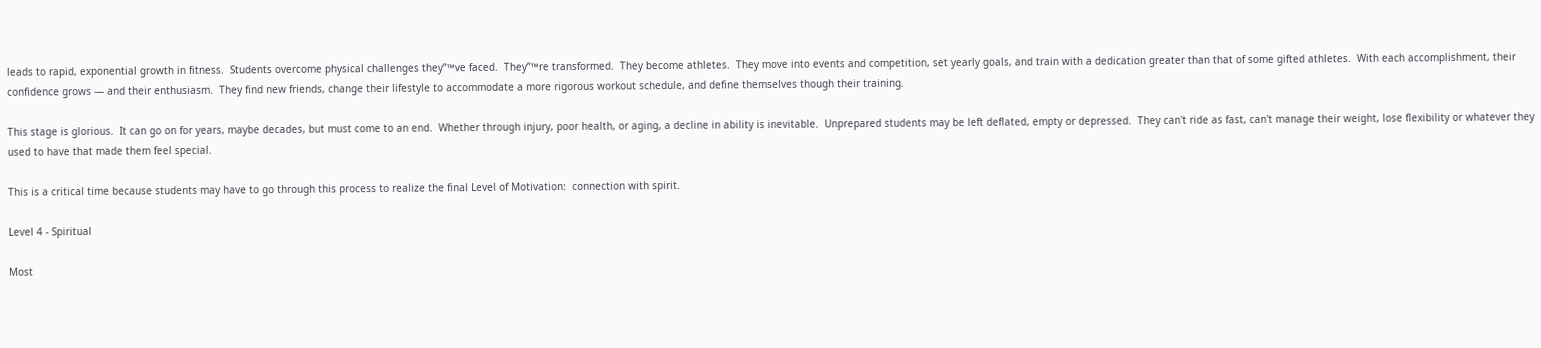leads to rapid, exponential growth in fitness.  Students overcome physical challenges they”™ve faced.  They”™re transformed.  They become athletes.  They move into events and competition, set yearly goals, and train with a dedication greater than that of some gifted athletes.  With each accomplishment, their confidence grows — and their enthusiasm.  They find new friends, change their lifestyle to accommodate a more rigorous workout schedule, and define themselves though their training.

This stage is glorious.  It can go on for years, maybe decades, but must come to an end.  Whether through injury, poor health, or aging, a decline in ability is inevitable.  Unprepared students may be left deflated, empty or depressed.  They can't ride as fast, can't manage their weight, lose flexibility or whatever they used to have that made them feel special.

This is a critical time because students may have to go through this process to realize the final Level of Motivation:  connection with spirit.

Level 4 - Spiritual

Most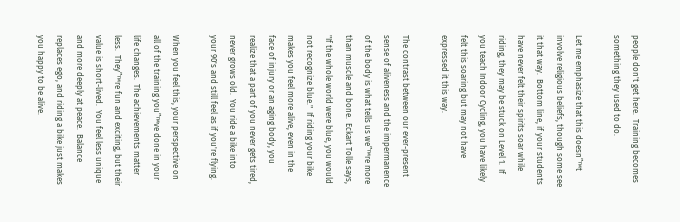people don't get here.  Training becomes something they used to do.

Let me emphasize that this doesn”™t involve religious beliefs, though some see it that way.  Bottom line, if your students have never felt their spirits soar while riding, they may be stuck on Level 1.  If you teach Indoor Cycling, you have likely felt this soaring but may not have expressed it this way.

The contrast between our ever-present sense of aliveness and the impermanence of the body is what tells us we”™re more than muscle and bone.  Eckart Tolle says, "If the whole world were blue, you would not recognize blue."  If riding your bike makes you feel more alive, even in the face of injury or an aging body, you realize that a part of you never gets tired, never grows old.  You ride a bike into your 90's and still feel as if you're flying.

When you feel this, your perspective on all of the training you”™ve done in your life changes.  The achievements matter less.  They”™re fun and exciting, but their value is short-lived.  You feel less unique and more deeply at peace.  Balance replaces ego, and riding a bike just makes you happy to be alive.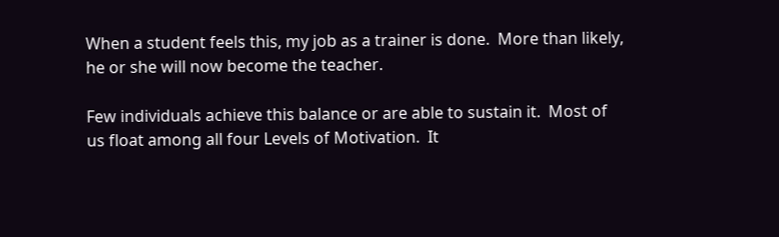When a student feels this, my job as a trainer is done.  More than likely, he or she will now become the teacher.

Few individuals achieve this balance or are able to sustain it.  Most of us float among all four Levels of Motivation.  It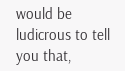would be ludicrous to tell you that,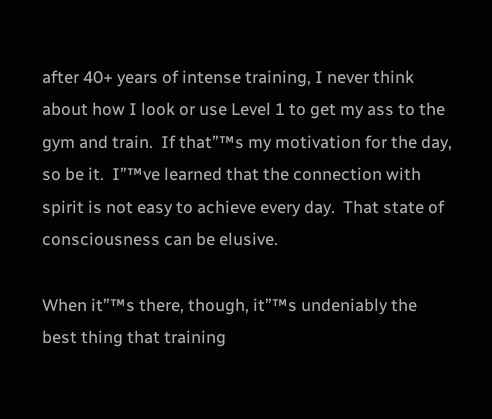after 40+ years of intense training, I never think about how I look or use Level 1 to get my ass to the gym and train.  If that”™s my motivation for the day, so be it.  I”™ve learned that the connection with spirit is not easy to achieve every day.  That state of consciousness can be elusive.

When it”™s there, though, it”™s undeniably the best thing that training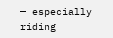— especially riding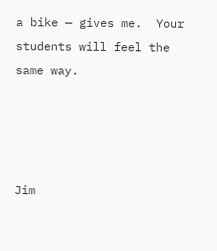a bike — gives me.  Your students will feel the same way.




Jim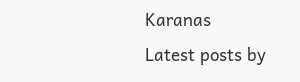Karanas
Latest posts by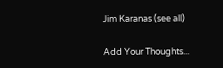Jim Karanas (see all)

Add Your Thoughts...